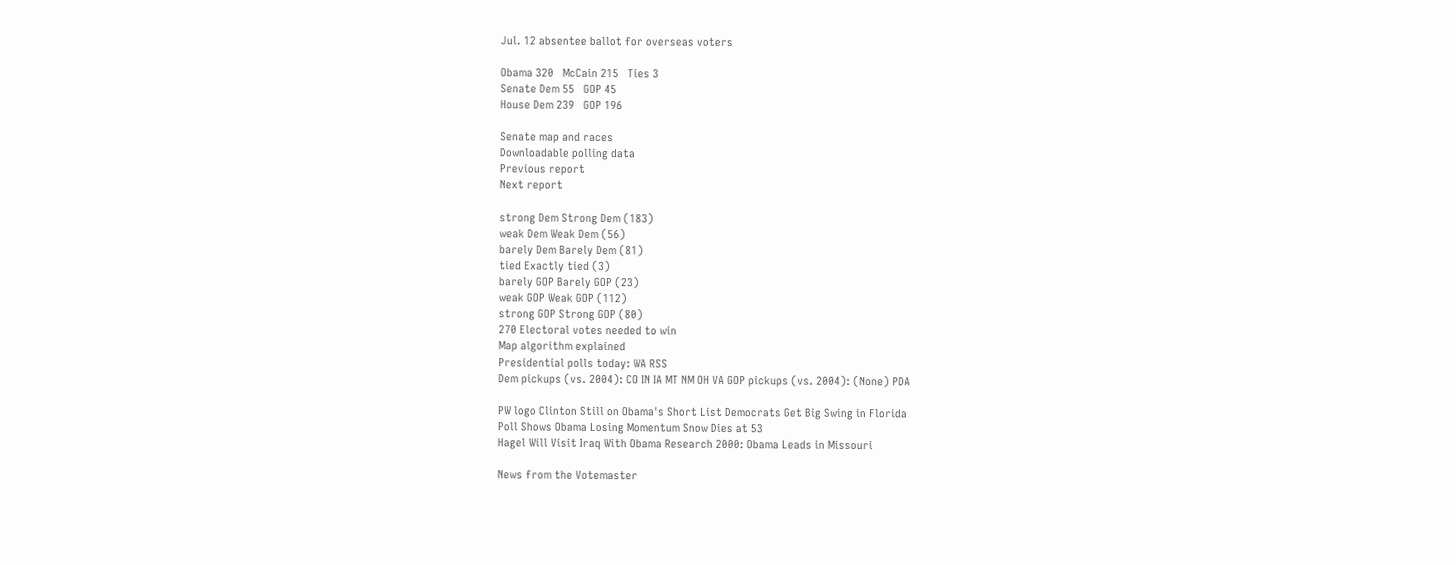Jul. 12 absentee ballot for overseas voters

Obama 320   McCain 215   Ties 3
Senate Dem 55   GOP 45
House Dem 239   GOP 196

Senate map and races
Downloadable polling data
Previous report
Next report

strong Dem Strong Dem (183)
weak Dem Weak Dem (56)
barely Dem Barely Dem (81)
tied Exactly tied (3)
barely GOP Barely GOP (23)
weak GOP Weak GOP (112)
strong GOP Strong GOP (80)
270 Electoral votes needed to win
Map algorithm explained
Presidential polls today: WA RSS
Dem pickups (vs. 2004): CO IN IA MT NM OH VA GOP pickups (vs. 2004): (None) PDA

PW logo Clinton Still on Obama's Short List Democrats Get Big Swing in Florida
Poll Shows Obama Losing Momentum Snow Dies at 53
Hagel Will Visit Iraq With Obama Research 2000: Obama Leads in Missouri

News from the Votemaster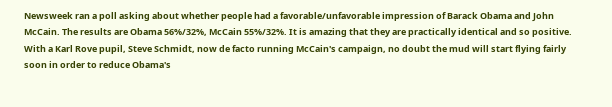Newsweek ran a poll asking about whether people had a favorable/unfavorable impression of Barack Obama and John McCain. The results are Obama 56%/32%, McCain 55%/32%. It is amazing that they are practically identical and so positive. With a Karl Rove pupil, Steve Schmidt, now de facto running McCain's campaign, no doubt the mud will start flying fairly soon in order to reduce Obama's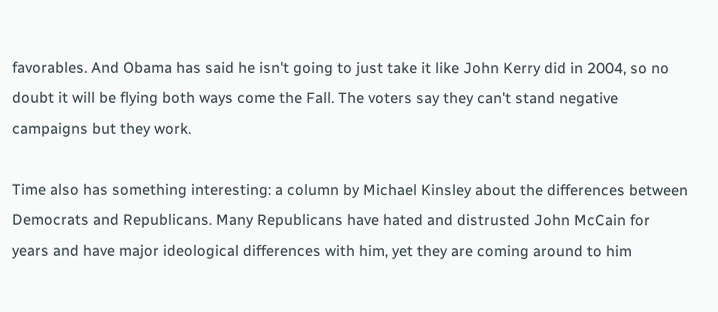favorables. And Obama has said he isn't going to just take it like John Kerry did in 2004, so no doubt it will be flying both ways come the Fall. The voters say they can't stand negative campaigns but they work.

Time also has something interesting: a column by Michael Kinsley about the differences between Democrats and Republicans. Many Republicans have hated and distrusted John McCain for years and have major ideological differences with him, yet they are coming around to him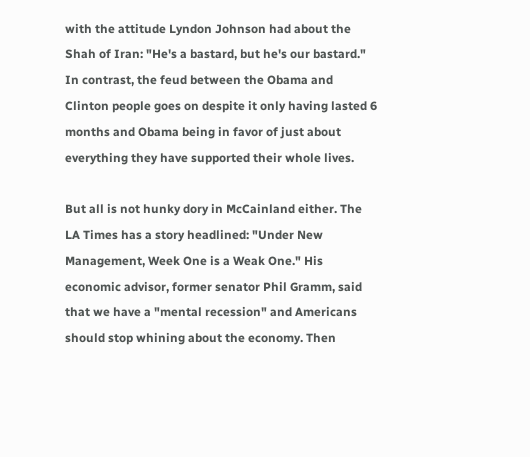with the attitude Lyndon Johnson had about the Shah of Iran: "He's a bastard, but he's our bastard." In contrast, the feud between the Obama and Clinton people goes on despite it only having lasted 6 months and Obama being in favor of just about everything they have supported their whole lives.

But all is not hunky dory in McCainland either. The LA Times has a story headlined: "Under New Management, Week One is a Weak One." His economic advisor, former senator Phil Gramm, said that we have a "mental recession" and Americans should stop whining about the economy. Then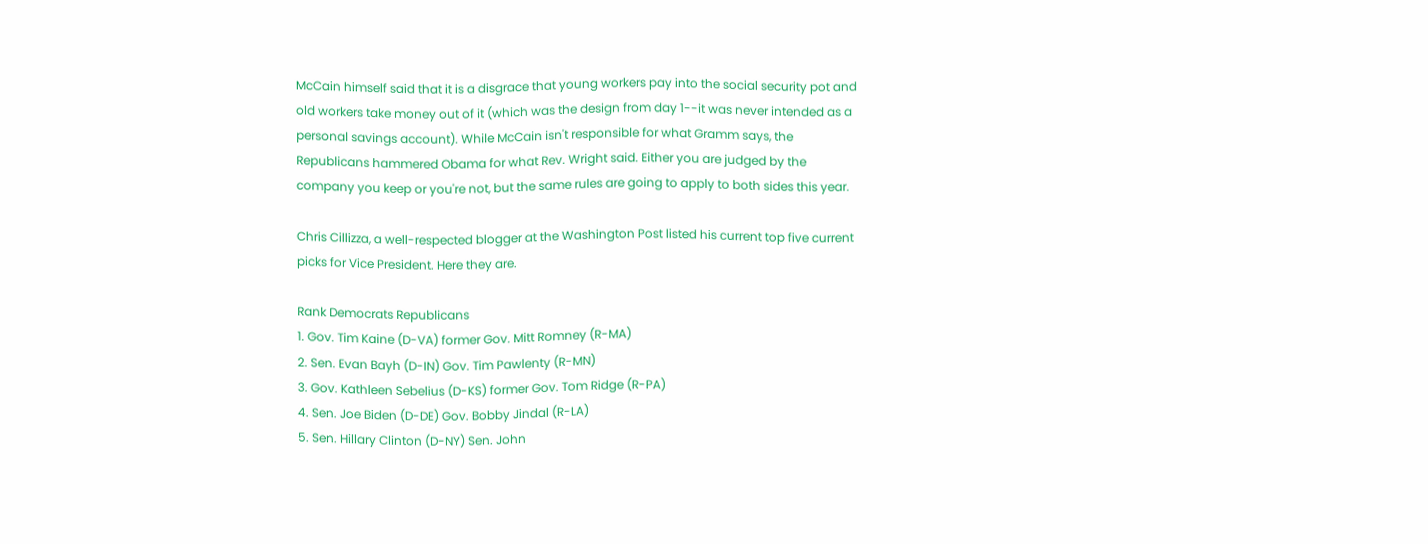McCain himself said that it is a disgrace that young workers pay into the social security pot and old workers take money out of it (which was the design from day 1--it was never intended as a personal savings account). While McCain isn't responsible for what Gramm says, the Republicans hammered Obama for what Rev. Wright said. Either you are judged by the company you keep or you're not, but the same rules are going to apply to both sides this year.

Chris Cillizza, a well-respected blogger at the Washington Post listed his current top five current picks for Vice President. Here they are.

Rank Democrats Republicans
1. Gov. Tim Kaine (D-VA) former Gov. Mitt Romney (R-MA)
2. Sen. Evan Bayh (D-IN) Gov. Tim Pawlenty (R-MN)
3. Gov. Kathleen Sebelius (D-KS) former Gov. Tom Ridge (R-PA)
4. Sen. Joe Biden (D-DE) Gov. Bobby Jindal (R-LA)
5. Sen. Hillary Clinton (D-NY) Sen. John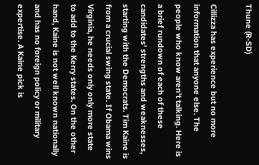Thune (R-SD)

Cillizza has experience but no more information that anyone else. The people who know aren't talking. Here is a brief rundown of each of these candidates' strengths and weaknesses, starting with the Democrats. Tim Kaine is from a crucial swing state. If Obama wins Virginia, he needs only only more state to add to the Kerry states. On the other hand, Kaine is not well known nationally and has no foreign policy or military expertise. A Kaine pick is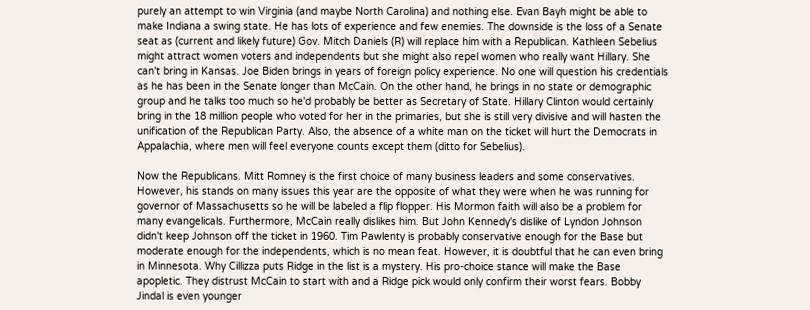purely an attempt to win Virginia (and maybe North Carolina) and nothing else. Evan Bayh might be able to make Indiana a swing state. He has lots of experience and few enemies. The downside is the loss of a Senate seat as (current and likely future) Gov. Mitch Daniels (R) will replace him with a Republican. Kathleen Sebelius might attract women voters and independents but she might also repel women who really want Hillary. She can't bring in Kansas. Joe Biden brings in years of foreign policy experience. No one will question his credentials as he has been in the Senate longer than McCain. On the other hand, he brings in no state or demographic group and he talks too much so he'd probably be better as Secretary of State. Hillary Clinton would certainly bring in the 18 million people who voted for her in the primaries, but she is still very divisive and will hasten the unification of the Republican Party. Also, the absence of a white man on the ticket will hurt the Democrats in Appalachia, where men will feel everyone counts except them (ditto for Sebelius).

Now the Republicans. Mitt Romney is the first choice of many business leaders and some conservatives. However, his stands on many issues this year are the opposite of what they were when he was running for governor of Massachusetts so he will be labeled a flip flopper. His Mormon faith will also be a problem for many evangelicals. Furthermore, McCain really dislikes him. But John Kennedy's dislike of Lyndon Johnson didn't keep Johnson off the ticket in 1960. Tim Pawlenty is probably conservative enough for the Base but moderate enough for the independents, which is no mean feat. However, it is doubtful that he can even bring in Minnesota. Why Cillizza puts Ridge in the list is a mystery. His pro-choice stance will make the Base apopletic. They distrust McCain to start with and a Ridge pick would only confirm their worst fears. Bobby Jindal is even younger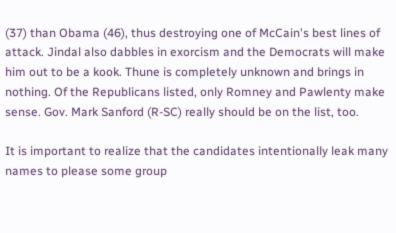(37) than Obama (46), thus destroying one of McCain's best lines of attack. Jindal also dabbles in exorcism and the Democrats will make him out to be a kook. Thune is completely unknown and brings in nothing. Of the Republicans listed, only Romney and Pawlenty make sense. Gov. Mark Sanford (R-SC) really should be on the list, too.

It is important to realize that the candidates intentionally leak many names to please some group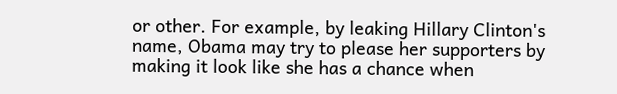or other. For example, by leaking Hillary Clinton's name, Obama may try to please her supporters by making it look like she has a chance when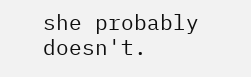she probably doesn't.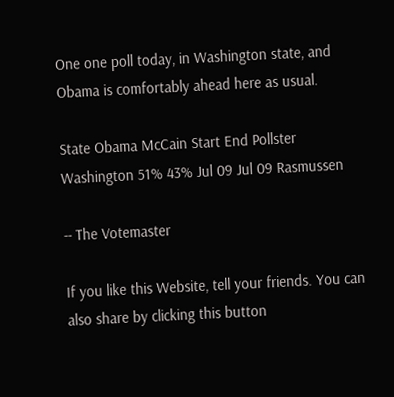One one poll today, in Washington state, and Obama is comfortably ahead here as usual.

State Obama McCain Start End Pollster
Washington 51% 43% Jul 09 Jul 09 Rasmussen

-- The Votemaster

If you like this Website, tell your friends. You can also share by clicking this button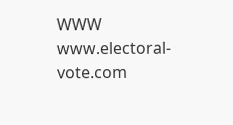WWW www.electoral-vote.com